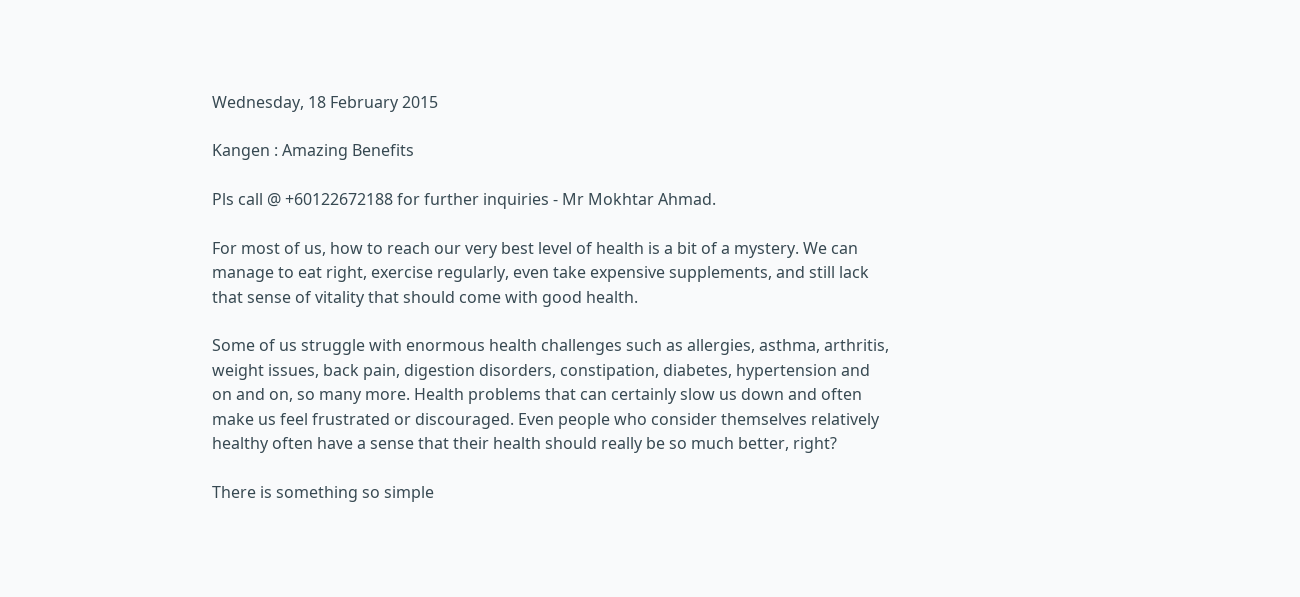Wednesday, 18 February 2015

Kangen : Amazing Benefits

Pls call @ +60122672188 for further inquiries - Mr Mokhtar Ahmad.

For most of us, how to reach our very best level of health is a bit of a mystery. We can manage to eat right, exercise regularly, even take expensive supplements, and still lack that sense of vitality that should come with good health.

Some of us struggle with enormous health challenges such as allergies, asthma, arthritis, weight issues, back pain, digestion disorders, constipation, diabetes, hypertension and on and on, so many more. Health problems that can certainly slow us down and often make us feel frustrated or discouraged. Even people who consider themselves relatively healthy often have a sense that their health should really be so much better, right?

There is something so simple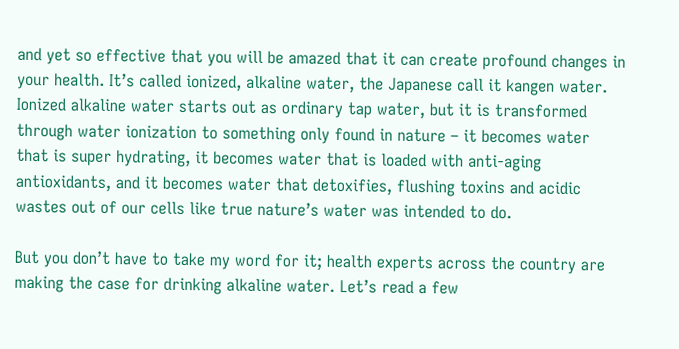and yet so effective that you will be amazed that it can create profound changes in your health. It’s called ionized, alkaline water, the Japanese call it kangen water. Ionized alkaline water starts out as ordinary tap water, but it is transformed through water ionization to something only found in nature – it becomes water that is super hydrating, it becomes water that is loaded with anti-aging antioxidants, and it becomes water that detoxifies, flushing toxins and acidic wastes out of our cells like true nature’s water was intended to do.

But you don’t have to take my word for it; health experts across the country are making the case for drinking alkaline water. Let’s read a few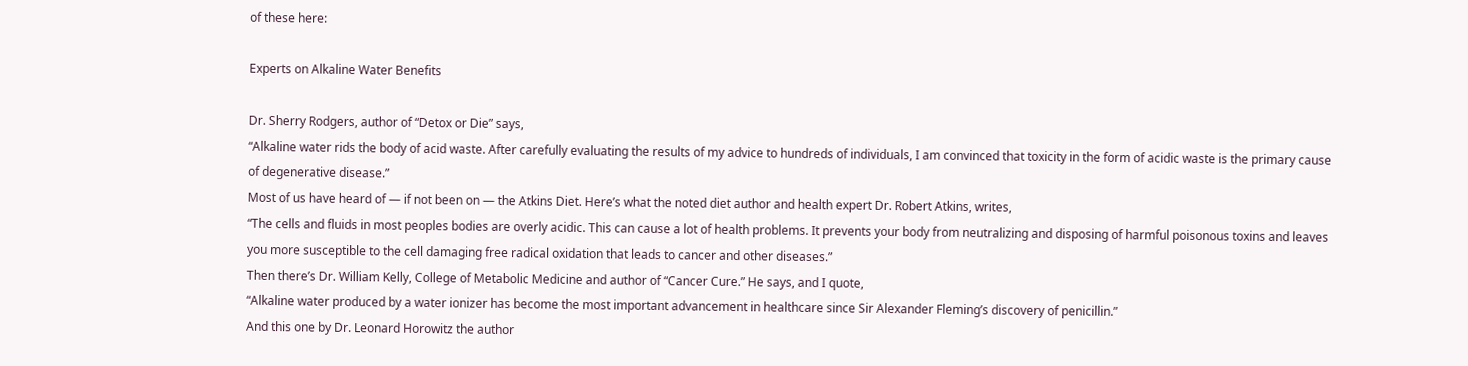of these here:

Experts on Alkaline Water Benefits

Dr. Sherry Rodgers, author of “Detox or Die” says,
“Alkaline water rids the body of acid waste. After carefully evaluating the results of my advice to hundreds of individuals, I am convinced that toxicity in the form of acidic waste is the primary cause of degenerative disease.”
Most of us have heard of — if not been on — the Atkins Diet. Here’s what the noted diet author and health expert Dr. Robert Atkins, writes,
“The cells and fluids in most peoples bodies are overly acidic. This can cause a lot of health problems. It prevents your body from neutralizing and disposing of harmful poisonous toxins and leaves you more susceptible to the cell damaging free radical oxidation that leads to cancer and other diseases.”
Then there’s Dr. William Kelly, College of Metabolic Medicine and author of “Cancer Cure.” He says, and I quote,
“Alkaline water produced by a water ionizer has become the most important advancement in healthcare since Sir Alexander Fleming’s discovery of penicillin.”
And this one by Dr. Leonard Horowitz the author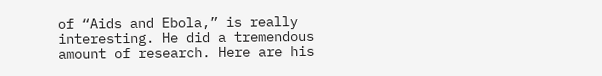of “Aids and Ebola,” is really interesting. He did a tremendous amount of research. Here are his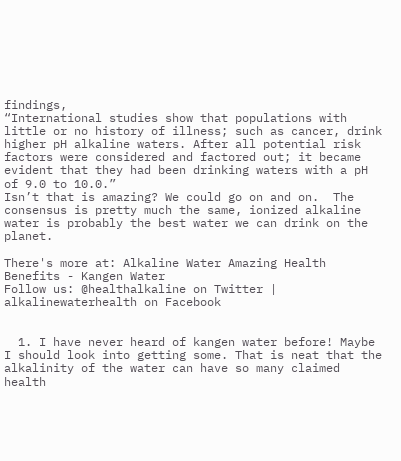findings,
“International studies show that populations with little or no history of illness; such as cancer, drink higher pH alkaline waters. After all potential risk factors were considered and factored out; it became evident that they had been drinking waters with a pH of 9.0 to 10.0.”
Isn’t that is amazing? We could go on and on.  The consensus is pretty much the same, ionized alkaline water is probably the best water we can drink on the planet.

There's more at: Alkaline Water Amazing Health Benefits - Kangen Water
Follow us: @healthalkaline on Twitter | alkalinewaterhealth on Facebook


  1. I have never heard of kangen water before! Maybe I should look into getting some. That is neat that the alkalinity of the water can have so many claimed health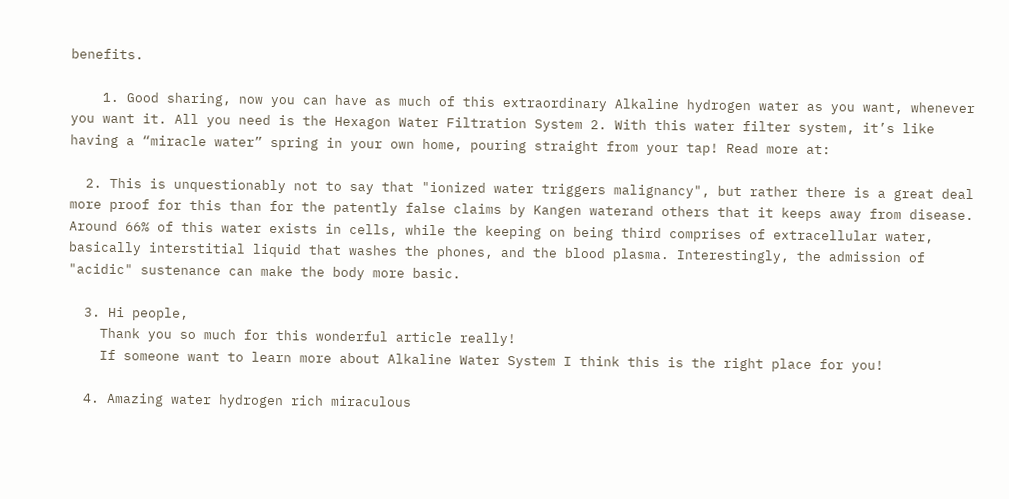benefits.

    1. Good sharing, now you can have as much of this extraordinary Alkaline hydrogen water as you want, whenever you want it. All you need is the Hexagon Water Filtration System 2. With this water filter system, it’s like having a “miracle water” spring in your own home, pouring straight from your tap! Read more at:

  2. This is unquestionably not to say that "ionized water triggers malignancy", but rather there is a great deal more proof for this than for the patently false claims by Kangen waterand others that it keeps away from disease. Around 66% of this water exists in cells, while the keeping on being third comprises of extracellular water, basically interstitial liquid that washes the phones, and the blood plasma. Interestingly, the admission of "acidic" sustenance can make the body more basic.

  3. Hi people,
    Thank you so much for this wonderful article really!
    If someone want to learn more about Alkaline Water System I think this is the right place for you!

  4. Amazing water hydrogen rich miraculous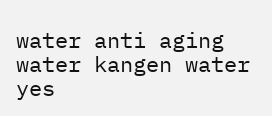water anti aging water kangen water yes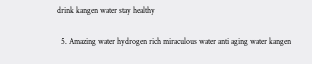drink kangen water stay healthy

  5. Amazing water hydrogen rich miraculous water anti aging water kangen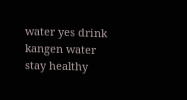water yes drink kangen water stay healthy